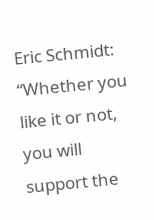Eric Schmidt: “Whether you like it or not, you will support the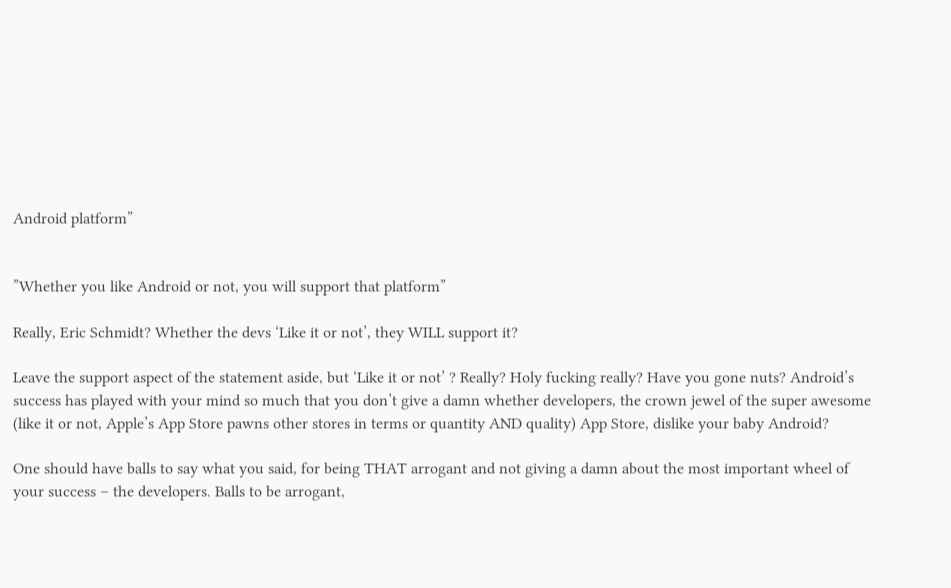Android platform”


”Whether you like Android or not, you will support that platform”

Really, Eric Schmidt? Whether the devs ‘Like it or not’, they WILL support it?

Leave the support aspect of the statement aside, but ‘Like it or not’ ? Really? Holy fucking really? Have you gone nuts? Android’s success has played with your mind so much that you don’t give a damn whether developers, the crown jewel of the super awesome (like it or not, Apple’s App Store pawns other stores in terms or quantity AND quality) App Store, dislike your baby Android?

One should have balls to say what you said, for being THAT arrogant and not giving a damn about the most important wheel of your success – the developers. Balls to be arrogant,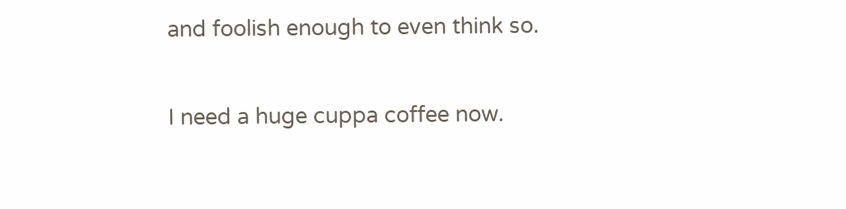and foolish enough to even think so.

I need a huge cuppa coffee now.